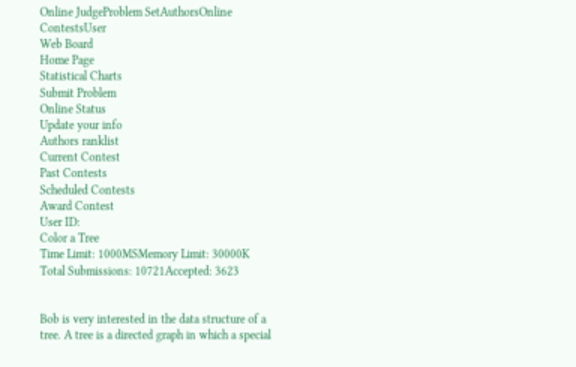Online JudgeProblem SetAuthorsOnline ContestsUser
Web Board
Home Page
Statistical Charts
Submit Problem
Online Status
Update your info
Authors ranklist
Current Contest
Past Contests
Scheduled Contests
Award Contest
User ID:
Color a Tree
Time Limit: 1000MSMemory Limit: 30000K
Total Submissions: 10721Accepted: 3623


Bob is very interested in the data structure of a tree. A tree is a directed graph in which a special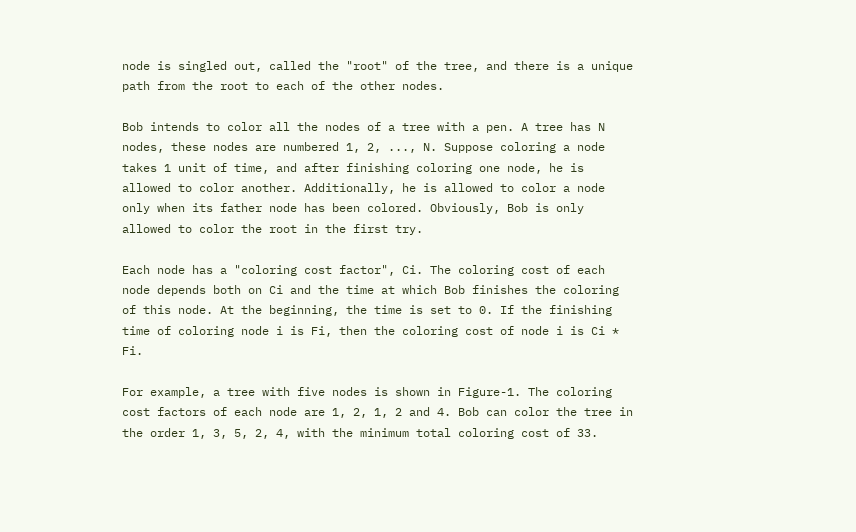node is singled out, called the "root" of the tree, and there is a unique path from the root to each of the other nodes.

Bob intends to color all the nodes of a tree with a pen. A tree has N nodes, these nodes are numbered 1, 2, ..., N. Suppose coloring a node takes 1 unit of time, and after finishing coloring one node, he is allowed to color another. Additionally, he is allowed to color a node only when its father node has been colored. Obviously, Bob is only allowed to color the root in the first try.

Each node has a "coloring cost factor", Ci. The coloring cost of each node depends both on Ci and the time at which Bob finishes the coloring of this node. At the beginning, the time is set to 0. If the finishing time of coloring node i is Fi, then the coloring cost of node i is Ci * Fi.

For example, a tree with five nodes is shown in Figure-1. The coloring cost factors of each node are 1, 2, 1, 2 and 4. Bob can color the tree in the order 1, 3, 5, 2, 4, with the minimum total coloring cost of 33.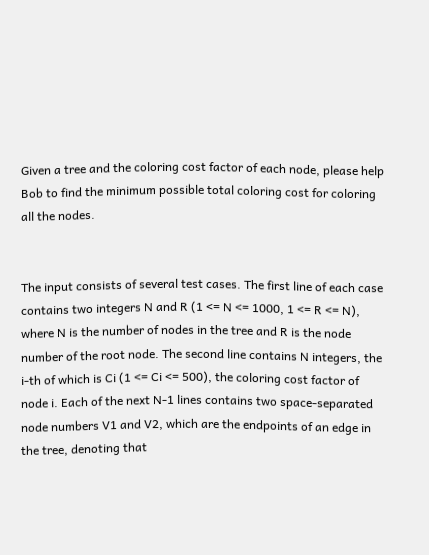Given a tree and the coloring cost factor of each node, please help Bob to find the minimum possible total coloring cost for coloring all the nodes.


The input consists of several test cases. The first line of each case contains two integers N and R (1 <= N <= 1000, 1 <= R <= N), where N is the number of nodes in the tree and R is the node number of the root node. The second line contains N integers, the i-th of which is Ci (1 <= Ci <= 500), the coloring cost factor of node i. Each of the next N-1 lines contains two space-separated node numbers V1 and V2, which are the endpoints of an edge in the tree, denoting that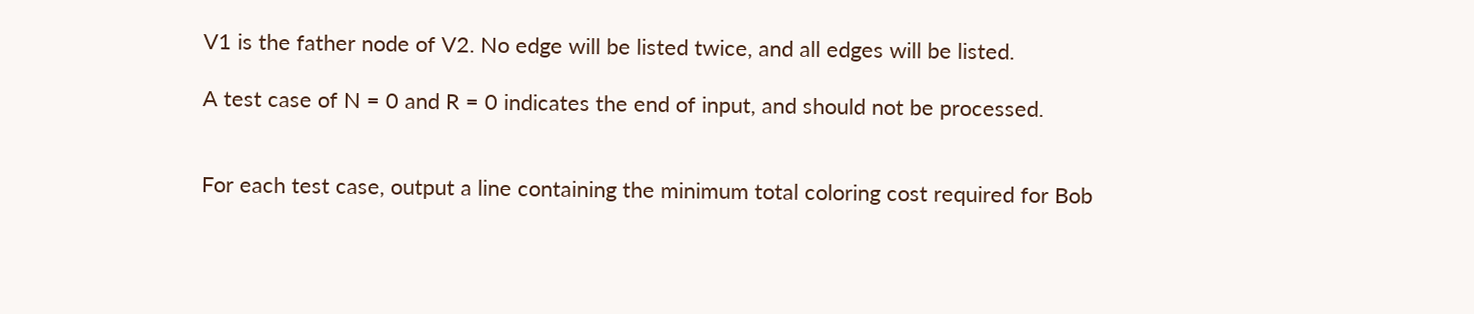V1 is the father node of V2. No edge will be listed twice, and all edges will be listed.

A test case of N = 0 and R = 0 indicates the end of input, and should not be processed.


For each test case, output a line containing the minimum total coloring cost required for Bob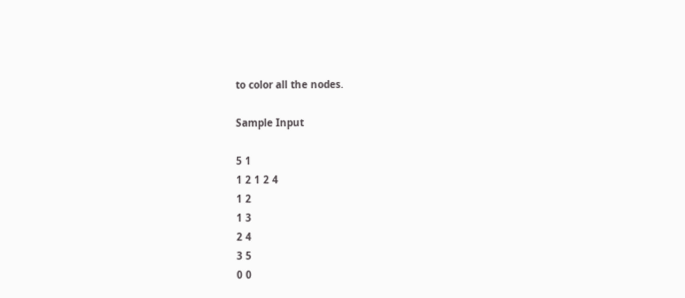to color all the nodes.

Sample Input

5 1
1 2 1 2 4
1 2
1 3
2 4
3 5
0 0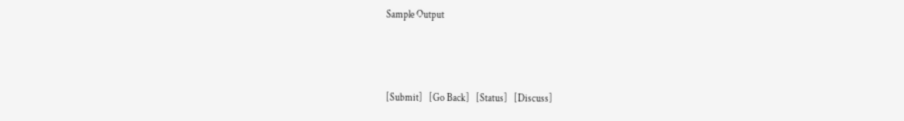Sample Output



[Submit]   [Go Back]   [Status]   [Discuss]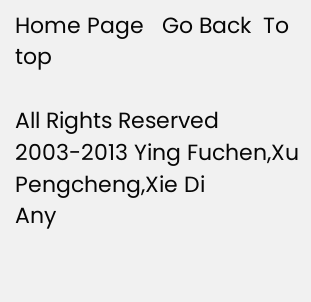Home Page   Go Back  To top

All Rights Reserved 2003-2013 Ying Fuchen,Xu Pengcheng,Xie Di
Any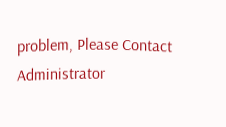problem, Please Contact Administrator